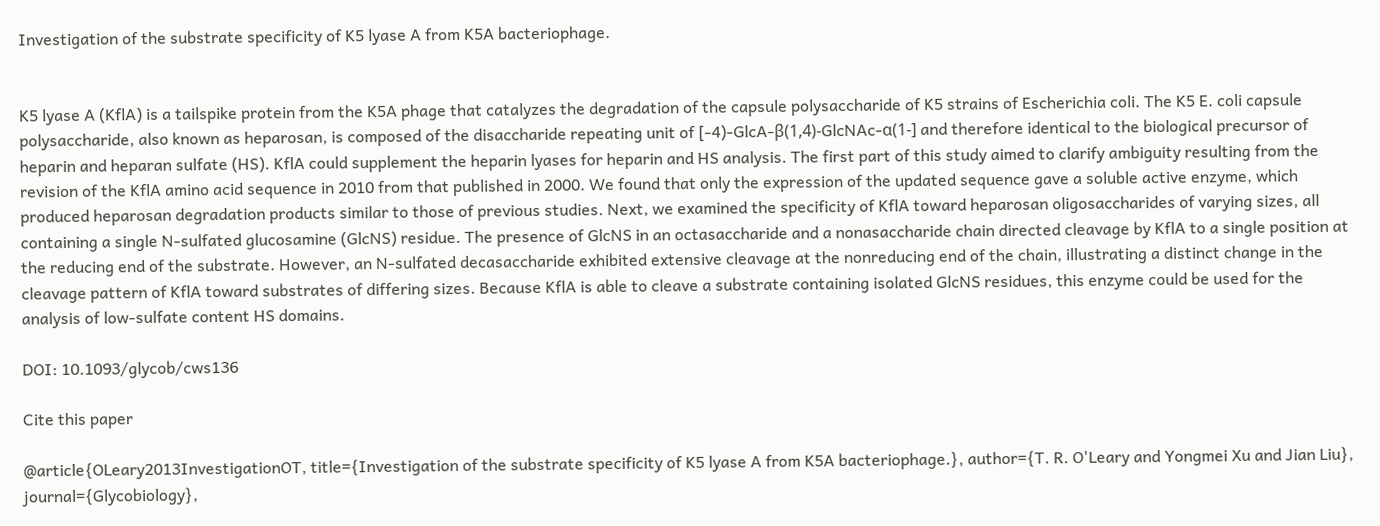Investigation of the substrate specificity of K5 lyase A from K5A bacteriophage.


K5 lyase A (KflA) is a tailspike protein from the K5A phage that catalyzes the degradation of the capsule polysaccharide of K5 strains of Escherichia coli. The K5 E. coli capsule polysaccharide, also known as heparosan, is composed of the disaccharide repeating unit of [-4)-GlcA-β(1,4)-GlcNAc-α(1-] and therefore identical to the biological precursor of heparin and heparan sulfate (HS). KflA could supplement the heparin lyases for heparin and HS analysis. The first part of this study aimed to clarify ambiguity resulting from the revision of the KflA amino acid sequence in 2010 from that published in 2000. We found that only the expression of the updated sequence gave a soluble active enzyme, which produced heparosan degradation products similar to those of previous studies. Next, we examined the specificity of KflA toward heparosan oligosaccharides of varying sizes, all containing a single N-sulfated glucosamine (GlcNS) residue. The presence of GlcNS in an octasaccharide and a nonasaccharide chain directed cleavage by KflA to a single position at the reducing end of the substrate. However, an N-sulfated decasaccharide exhibited extensive cleavage at the nonreducing end of the chain, illustrating a distinct change in the cleavage pattern of KflA toward substrates of differing sizes. Because KflA is able to cleave a substrate containing isolated GlcNS residues, this enzyme could be used for the analysis of low-sulfate content HS domains.

DOI: 10.1093/glycob/cws136

Cite this paper

@article{OLeary2013InvestigationOT, title={Investigation of the substrate specificity of K5 lyase A from K5A bacteriophage.}, author={T. R. O'Leary and Yongmei Xu and Jian Liu}, journal={Glycobiology},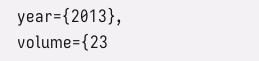year={2013}, volume={23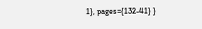1}, pages={132-41} }